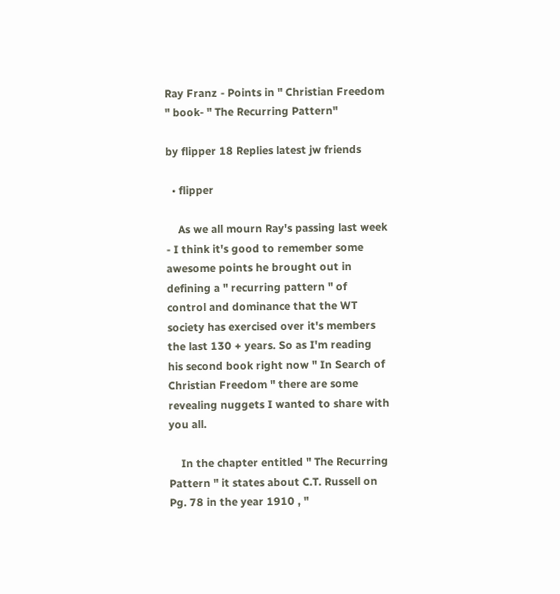Ray Franz - Points in " Christian Freedom " book- " The Recurring Pattern"

by flipper 18 Replies latest jw friends

  • flipper

    As we all mourn Ray's passing last week - I think it's good to remember some awesome points he brought out in defining a " recurring pattern " of control and dominance that the WT society has exercised over it's members the last 130 + years. So as I'm reading his second book right now " In Search of Christian Freedom " there are some revealing nuggets I wanted to share with you all.

    In the chapter entitled " The Recurring Pattern " it states about C.T. Russell on Pg. 78 in the year 1910 , "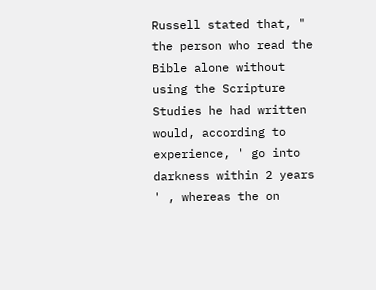Russell stated that, " the person who read the Bible alone without using the Scripture Studies he had written would, according to experience, ' go into darkness within 2 years ' , whereas the on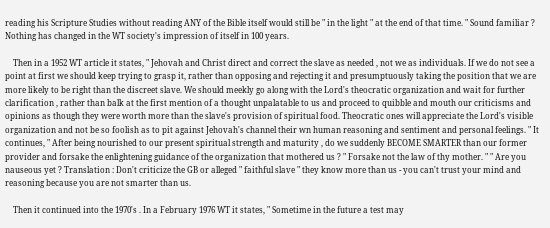reading his Scripture Studies without reading ANY of the Bible itself would still be " in the light " at the end of that time. " Sound familiar ? Nothing has changed in the WT society's impression of itself in 100 years.

    Then in a 1952 WT article it states, " Jehovah and Christ direct and correct the slave as needed , not we as individuals. If we do not see a point at first we should keep trying to grasp it, rather than opposing and rejecting it and presumptuously taking the position that we are more likely to be right than the discreet slave. We should meekly go along with the Lord's theocratic organization and wait for further clarification , rather than balk at the first mention of a thought unpalatable to us and proceed to quibble and mouth our criticisms and opinions as though they were worth more than the slave's provision of spiritual food. Theocratic ones will appreciate the Lord's visible organization and not be so foolish as to pit against Jehovah's channel their wn human reasoning and sentiment and personal feelings. " It continues, " After being nourished to our present spiritual strength and maturity , do we suddenly BECOME SMARTER than our former provider and forsake the enlightening guidance of the organization that mothered us ? " Forsake not the law of thy mother. " " Are you nauseous yet ? Translation : Don't criticize the GB or alleged " faithful slave " they know more than us - you can't trust your mind and reasoning because you are not smarter than us.

    Then it continued into the 1970's . In a February 1976 WT it states, " Sometime in the future a test may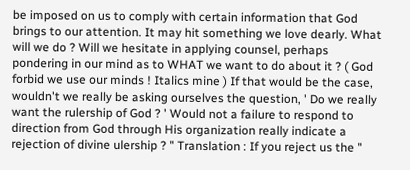be imposed on us to comply with certain information that God brings to our attention. It may hit something we love dearly. What will we do ? Will we hesitate in applying counsel, perhaps pondering in our mind as to WHAT we want to do about it ? ( God forbid we use our minds ! Italics mine ) If that would be the case, wouldn't we really be asking ourselves the question, ' Do we really want the rulership of God ? ' Would not a failure to respond to direction from God through His organization really indicate a rejection of divine ulership ? " Translation : If you reject us the "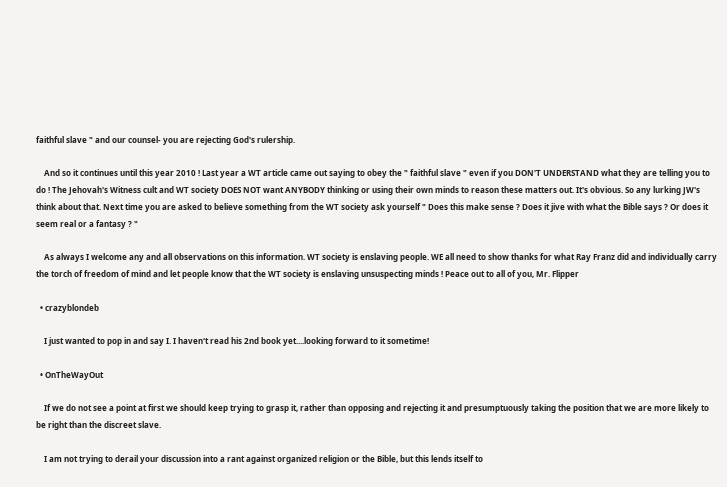faithful slave " and our counsel- you are rejecting God's rulership.

    And so it continues until this year 2010 ! Last year a WT article came out saying to obey the " faithful slave " even if you DON'T UNDERSTAND what they are telling you to do ! The Jehovah's Witness cult and WT society DOES NOT want ANYBODY thinking or using their own minds to reason these matters out. It's obvious. So any lurking JW's think about that. Next time you are asked to believe something from the WT society ask yourself " Does this make sense ? Does it jive with what the Bible says ? Or does it seem real or a fantasy ? "

    As always I welcome any and all observations on this information. WT society is enslaving people. WE all need to show thanks for what Ray Franz did and individually carry the torch of freedom of mind and let people know that the WT society is enslaving unsuspecting minds ! Peace out to all of you, Mr. Flipper

  • crazyblondeb

    I just wanted to pop in and say I. I haven't read his 2nd book yet....looking forward to it sometime!

  • OnTheWayOut

    If we do not see a point at first we should keep trying to grasp it, rather than opposing and rejecting it and presumptuously taking the position that we are more likely to be right than the discreet slave.

    I am not trying to derail your discussion into a rant against organized religion or the Bible, but this lends itself to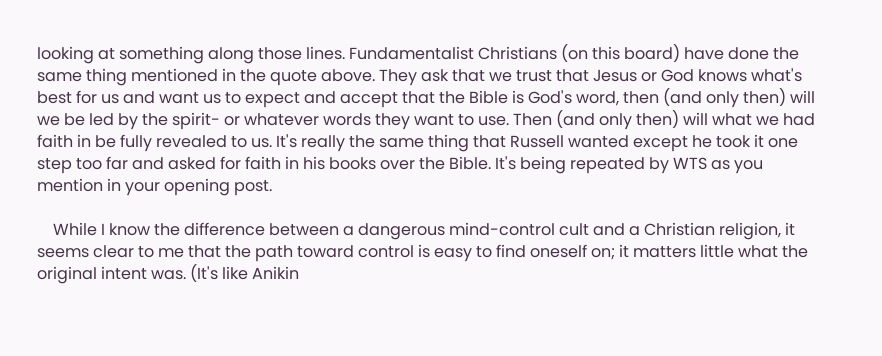looking at something along those lines. Fundamentalist Christians (on this board) have done the same thing mentioned in the quote above. They ask that we trust that Jesus or God knows what's best for us and want us to expect and accept that the Bible is God's word, then (and only then) will we be led by the spirit- or whatever words they want to use. Then (and only then) will what we had faith in be fully revealed to us. It's really the same thing that Russell wanted except he took it one step too far and asked for faith in his books over the Bible. It's being repeated by WTS as you mention in your opening post.

    While I know the difference between a dangerous mind-control cult and a Christian religion, it seems clear to me that the path toward control is easy to find oneself on; it matters little what the original intent was. (It's like Anikin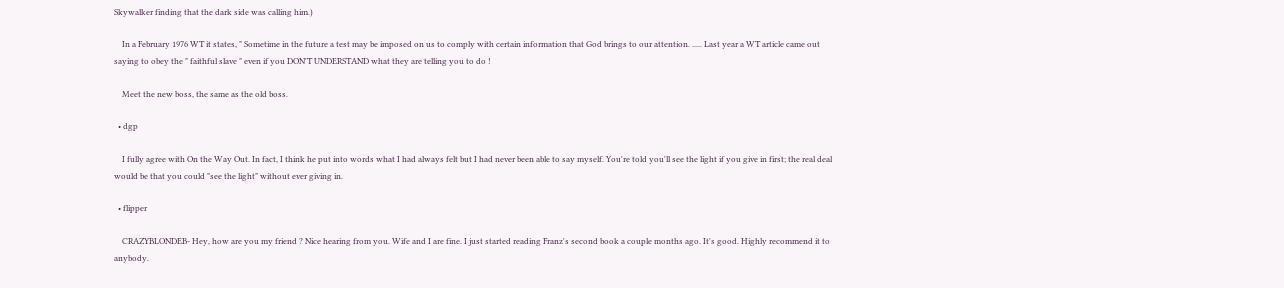Skywalker finding that the dark side was calling him.)

    In a February 1976 WT it states, " Sometime in the future a test may be imposed on us to comply with certain information that God brings to our attention. ..... Last year a WT article came out saying to obey the " faithful slave " even if you DON'T UNDERSTAND what they are telling you to do !

    Meet the new boss, the same as the old boss.

  • dgp

    I fully agree with On the Way Out. In fact, I think he put into words what I had always felt but I had never been able to say myself. You're told you'll see the light if you give in first; the real deal would be that you could "see the light" without ever giving in.

  • flipper

    CRAZYBLONDEB- Hey, how are you my friend ? Nice hearing from you. Wife and I are fine. I just started reading Franz's second book a couple months ago. It's good. Highly recommend it to anybody.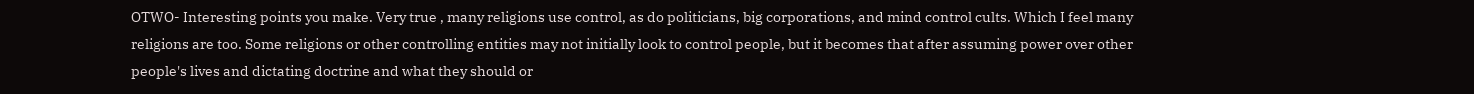OTWO- Interesting points you make. Very true , many religions use control, as do politicians, big corporations, and mind control cults. Which I feel many religions are too. Some religions or other controlling entities may not initially look to control people, but it becomes that after assuming power over other people's lives and dictating doctrine and what they should or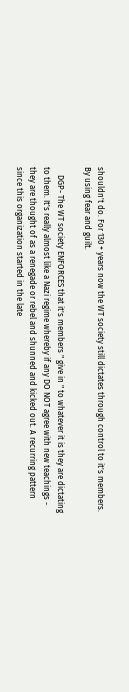shouldn't do. For 130 + years now the WT society still dictates through control to it's members. By using fear and guilt.

    DGP- The WT society ENFORCES that it's members " give in " to whatever it is they are dictating to them. It's really almost like a Nazi regime whereby if any DO NOT agree with new teachings - they are thought of as a renegade or rebel and shunned and kicked out. A recurring pattern since this organization started in the late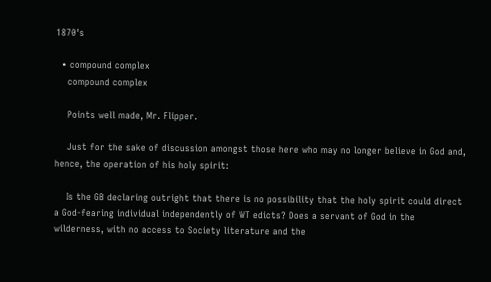1870's

  • compound complex
    compound complex

    Points well made, Mr. Flipper.

    Just for the sake of discussion amongst those here who may no longer believe in God and, hence, the operation of his holy spirit:

    Is the GB declaring outright that there is no possibility that the holy spirit could direct a God-fearing individual independently of WT edicts? Does a servant of God in the wilderness, with no access to Society literature and the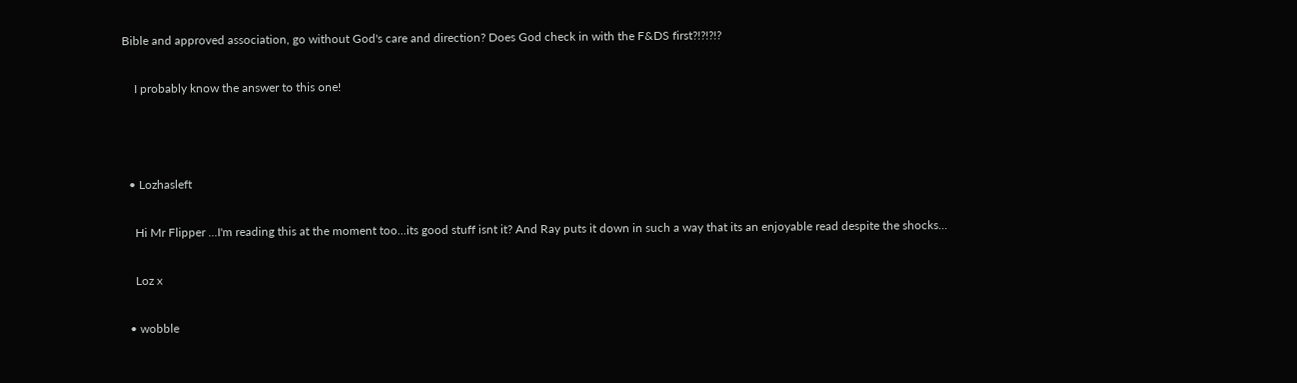Bible and approved association, go without God's care and direction? Does God check in with the F&DS first?!?!?!?

    I probably know the answer to this one!



  • Lozhasleft

    Hi Mr Flipper ...I'm reading this at the moment too...its good stuff isnt it? And Ray puts it down in such a way that its an enjoyable read despite the shocks...

    Loz x

  • wobble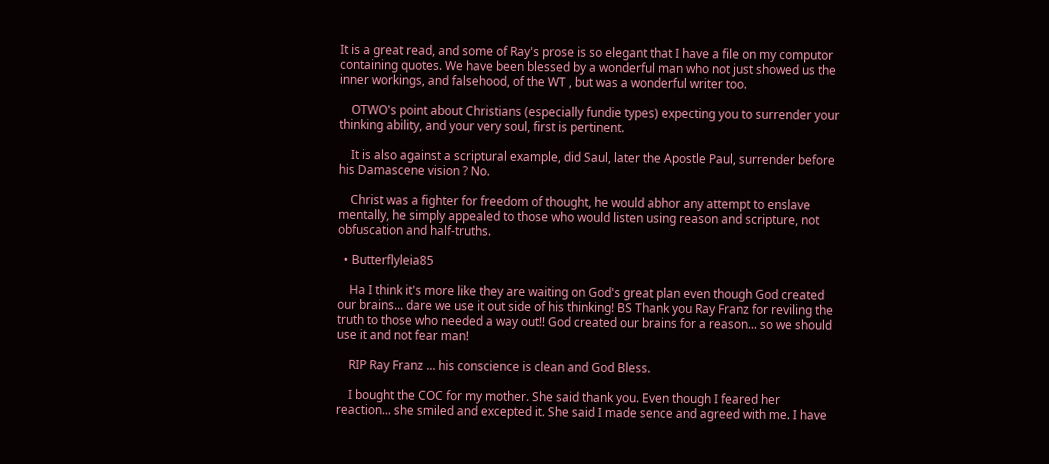It is a great read, and some of Ray's prose is so elegant that I have a file on my computor containing quotes. We have been blessed by a wonderful man who not just showed us the inner workings, and falsehood, of the WT , but was a wonderful writer too.

    OTWO's point about Christians (especially fundie types) expecting you to surrender your thinking ability, and your very soul, first is pertinent.

    It is also against a scriptural example, did Saul, later the Apostle Paul, surrender before his Damascene vision ? No.

    Christ was a fighter for freedom of thought, he would abhor any attempt to enslave mentally, he simply appealed to those who would listen using reason and scripture, not obfuscation and half-truths.

  • Butterflyleia85

    Ha I think it's more like they are waiting on God's great plan even though God created our brains... dare we use it out side of his thinking! BS Thank you Ray Franz for reviling the truth to those who needed a way out!! God created our brains for a reason... so we should use it and not fear man!

    RIP Ray Franz ... his conscience is clean and God Bless.

    I bought the COC for my mother. She said thank you. Even though I feared her reaction... she smiled and excepted it. She said I made sence and agreed with me. I have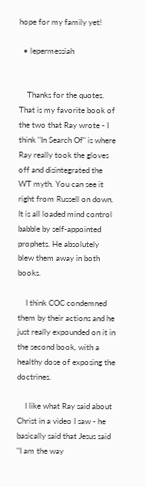hope for my family yet!

  • lepermessiah


    Thanks for the quotes. That is my favorite book of the two that Ray wrote - I think "In Search Of" is where Ray really took the gloves off and disintegrated the WT myth. You can see it right from Russell on down. It is all loaded mind control babble by self-appointed prophets. He absolutely blew them away in both books.

    I think COC condemned them by their actions and he just really expounded on it in the second book, with a healthy dose of exposing the doctrines.

    I like what Ray said about Christ in a video I saw - he basically said that Jesus said "I am the way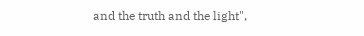and the truth and the light",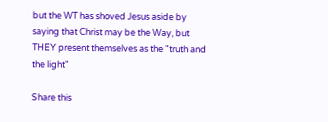but the WT has shoved Jesus aside by saying that Christ may be the Way, but THEY present themselves as the "truth and the light"

Share this